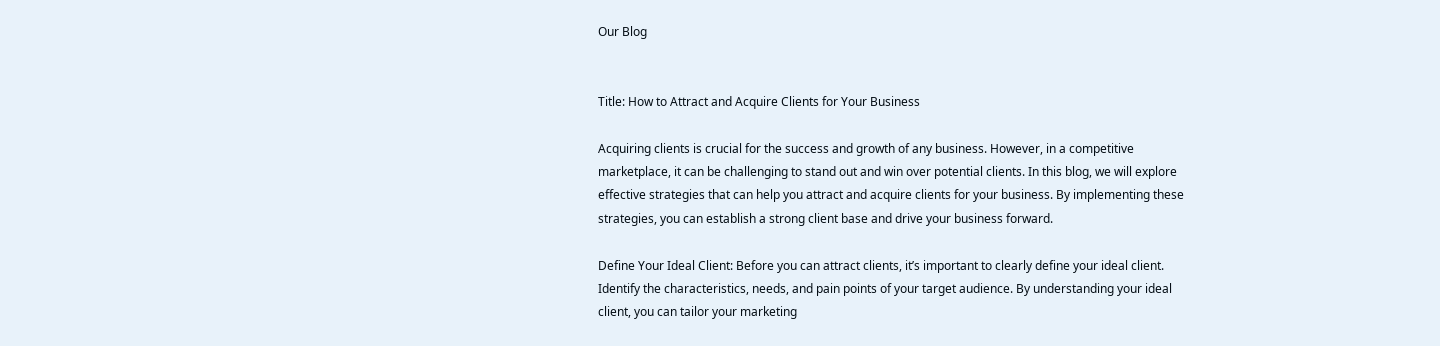Our Blog


Title: How to Attract and Acquire Clients for Your Business

Acquiring clients is crucial for the success and growth of any business. However, in a competitive marketplace, it can be challenging to stand out and win over potential clients. In this blog, we will explore effective strategies that can help you attract and acquire clients for your business. By implementing these strategies, you can establish a strong client base and drive your business forward.

Define Your Ideal Client: Before you can attract clients, it’s important to clearly define your ideal client. Identify the characteristics, needs, and pain points of your target audience. By understanding your ideal client, you can tailor your marketing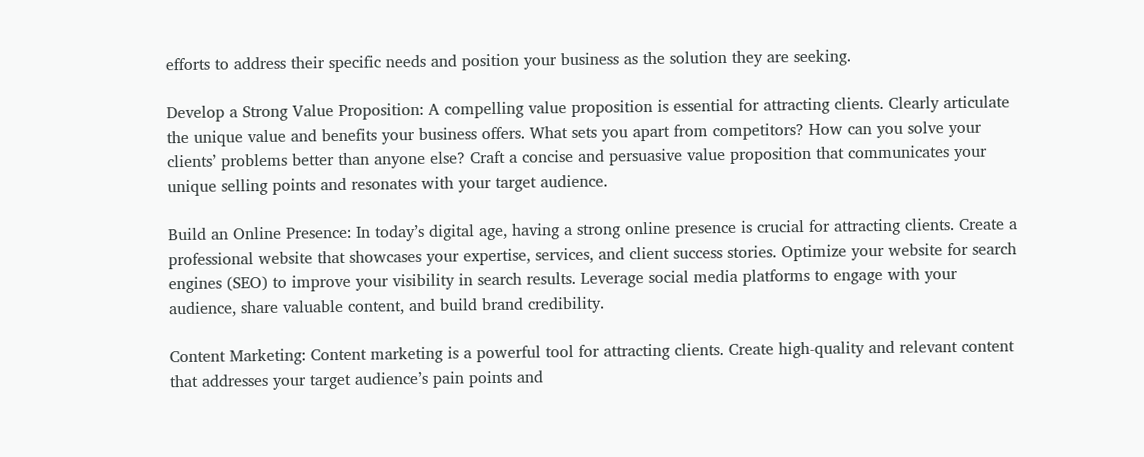efforts to address their specific needs and position your business as the solution they are seeking.

Develop a Strong Value Proposition: A compelling value proposition is essential for attracting clients. Clearly articulate the unique value and benefits your business offers. What sets you apart from competitors? How can you solve your clients’ problems better than anyone else? Craft a concise and persuasive value proposition that communicates your unique selling points and resonates with your target audience.

Build an Online Presence: In today’s digital age, having a strong online presence is crucial for attracting clients. Create a professional website that showcases your expertise, services, and client success stories. Optimize your website for search engines (SEO) to improve your visibility in search results. Leverage social media platforms to engage with your audience, share valuable content, and build brand credibility.

Content Marketing: Content marketing is a powerful tool for attracting clients. Create high-quality and relevant content that addresses your target audience’s pain points and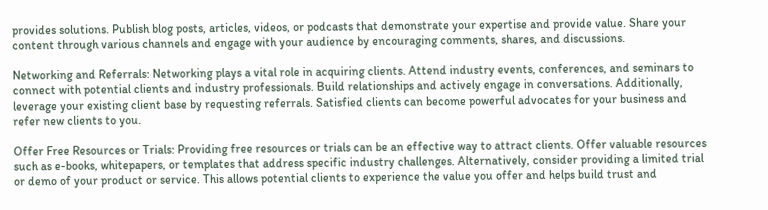provides solutions. Publish blog posts, articles, videos, or podcasts that demonstrate your expertise and provide value. Share your content through various channels and engage with your audience by encouraging comments, shares, and discussions.

Networking and Referrals: Networking plays a vital role in acquiring clients. Attend industry events, conferences, and seminars to connect with potential clients and industry professionals. Build relationships and actively engage in conversations. Additionally, leverage your existing client base by requesting referrals. Satisfied clients can become powerful advocates for your business and refer new clients to you.

Offer Free Resources or Trials: Providing free resources or trials can be an effective way to attract clients. Offer valuable resources such as e-books, whitepapers, or templates that address specific industry challenges. Alternatively, consider providing a limited trial or demo of your product or service. This allows potential clients to experience the value you offer and helps build trust and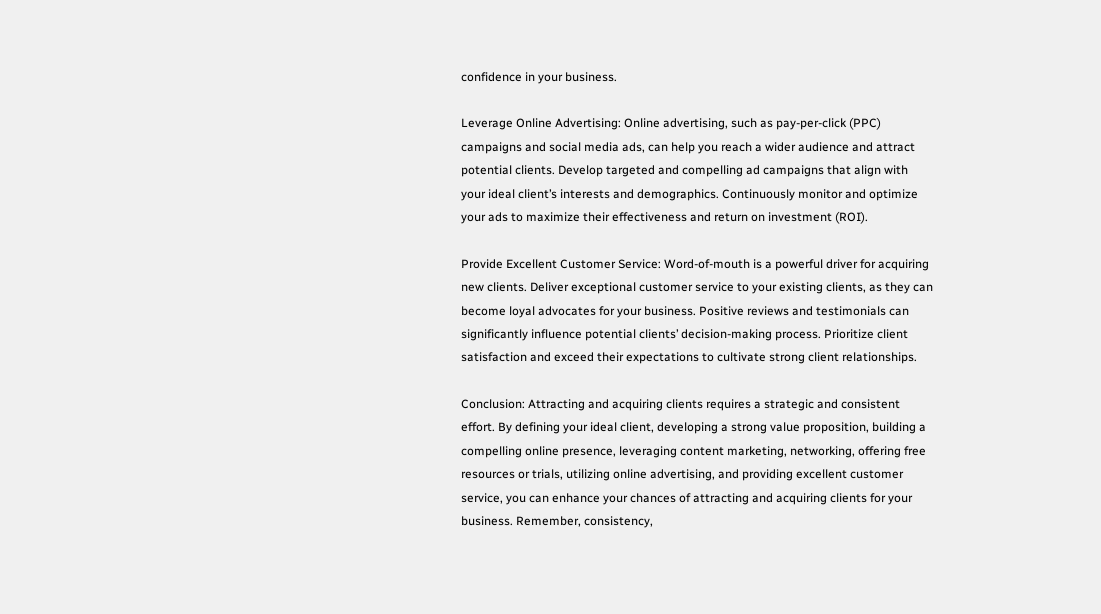confidence in your business.

Leverage Online Advertising: Online advertising, such as pay-per-click (PPC) campaigns and social media ads, can help you reach a wider audience and attract potential clients. Develop targeted and compelling ad campaigns that align with your ideal client’s interests and demographics. Continuously monitor and optimize your ads to maximize their effectiveness and return on investment (ROI).

Provide Excellent Customer Service: Word-of-mouth is a powerful driver for acquiring new clients. Deliver exceptional customer service to your existing clients, as they can become loyal advocates for your business. Positive reviews and testimonials can significantly influence potential clients’ decision-making process. Prioritize client satisfaction and exceed their expectations to cultivate strong client relationships.

Conclusion: Attracting and acquiring clients requires a strategic and consistent effort. By defining your ideal client, developing a strong value proposition, building a compelling online presence, leveraging content marketing, networking, offering free resources or trials, utilizing online advertising, and providing excellent customer service, you can enhance your chances of attracting and acquiring clients for your business. Remember, consistency,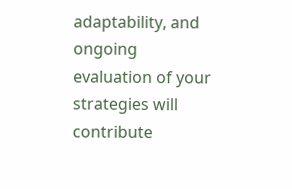adaptability, and ongoing evaluation of your strategies will contribute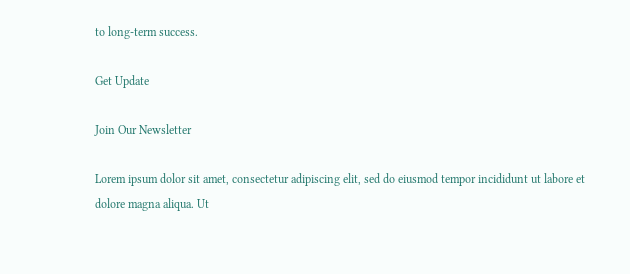to long-term success.

Get Update

Join Our Newsletter

Lorem ipsum dolor sit amet, consectetur adipiscing elit, sed do eiusmod tempor incididunt ut labore et dolore magna aliqua. Ut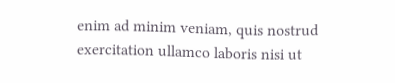enim ad minim veniam, quis nostrud exercitation ullamco laboris nisi ut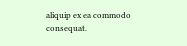aliquip ex ea commodo consequat.